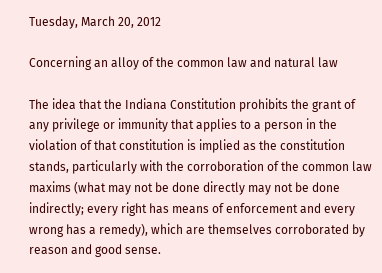Tuesday, March 20, 2012

Concerning an alloy of the common law and natural law

The idea that the Indiana Constitution prohibits the grant of any privilege or immunity that applies to a person in the violation of that constitution is implied as the constitution stands, particularly with the corroboration of the common law maxims (what may not be done directly may not be done indirectly; every right has means of enforcement and every wrong has a remedy), which are themselves corroborated by reason and good sense.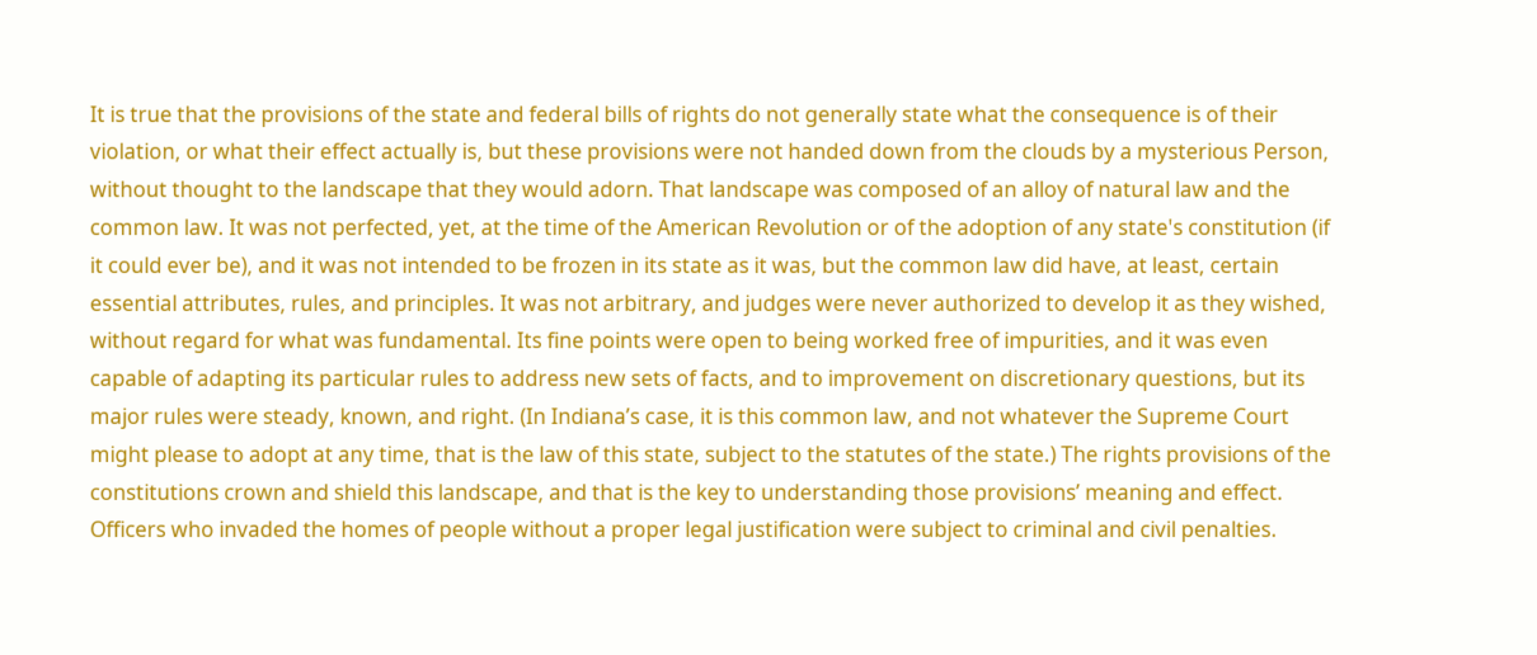It is true that the provisions of the state and federal bills of rights do not generally state what the consequence is of their violation, or what their effect actually is, but these provisions were not handed down from the clouds by a mysterious Person, without thought to the landscape that they would adorn. That landscape was composed of an alloy of natural law and the common law. It was not perfected, yet, at the time of the American Revolution or of the adoption of any state's constitution (if it could ever be), and it was not intended to be frozen in its state as it was, but the common law did have, at least, certain essential attributes, rules, and principles. It was not arbitrary, and judges were never authorized to develop it as they wished, without regard for what was fundamental. Its fine points were open to being worked free of impurities, and it was even capable of adapting its particular rules to address new sets of facts, and to improvement on discretionary questions, but its major rules were steady, known, and right. (In Indiana’s case, it is this common law, and not whatever the Supreme Court might please to adopt at any time, that is the law of this state, subject to the statutes of the state.) The rights provisions of the constitutions crown and shield this landscape, and that is the key to understanding those provisions’ meaning and effect. Officers who invaded the homes of people without a proper legal justification were subject to criminal and civil penalties.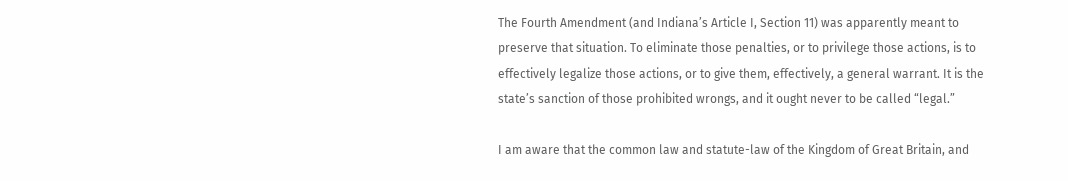The Fourth Amendment (and Indiana’s Article I, Section 11) was apparently meant to preserve that situation. To eliminate those penalties, or to privilege those actions, is to effectively legalize those actions, or to give them, effectively, a general warrant. It is the state’s sanction of those prohibited wrongs, and it ought never to be called “legal.”

I am aware that the common law and statute-law of the Kingdom of Great Britain, and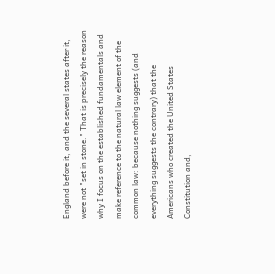England before it, and the several states after it, were not "set in stone." That is precisely the reason why I focus on the established fundamentals and make reference to the natural law element of the common law: because nothing suggests (and everything suggests the contrary) that the Americans who created the United States Constitution and,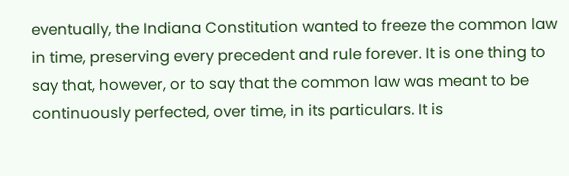eventually, the Indiana Constitution wanted to freeze the common law in time, preserving every precedent and rule forever. It is one thing to say that, however, or to say that the common law was meant to be continuously perfected, over time, in its particulars. It is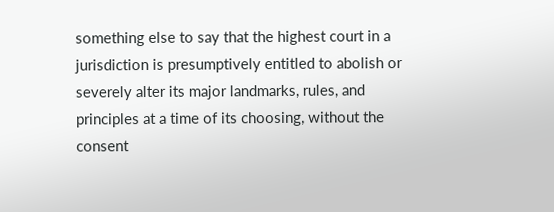something else to say that the highest court in a jurisdiction is presumptively entitled to abolish or severely alter its major landmarks, rules, and principles at a time of its choosing, without the consent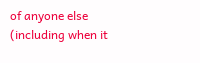of anyone else (including when it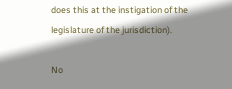does this at the instigation of the legislature of the jurisdiction).

No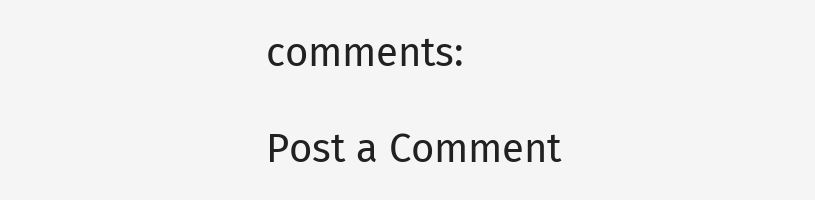comments:

Post a Comment